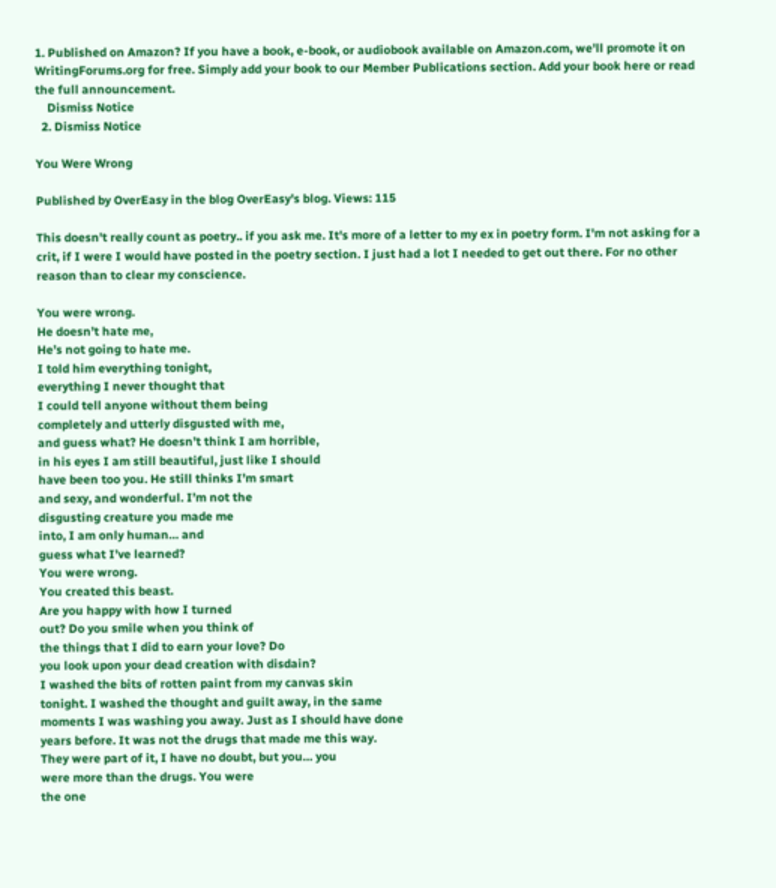1. Published on Amazon? If you have a book, e-book, or audiobook available on Amazon.com, we'll promote it on WritingForums.org for free. Simply add your book to our Member Publications section. Add your book here or read the full announcement.
    Dismiss Notice
  2. Dismiss Notice

You Were Wrong

Published by OverEasy in the blog OverEasy's blog. Views: 115

This doesn't really count as poetry.. if you ask me. It's more of a letter to my ex in poetry form. I'm not asking for a crit, if I were I would have posted in the poetry section. I just had a lot I needed to get out there. For no other reason than to clear my conscience.

You were wrong.
He doesn’t hate me,
He’s not going to hate me.
I told him everything tonight,
everything I never thought that
I could tell anyone without them being
completely and utterly disgusted with me,
and guess what? He doesn’t think I am horrible,
in his eyes I am still beautiful, just like I should
have been too you. He still thinks I’m smart
and sexy, and wonderful. I’m not the
disgusting creature you made me
into, I am only human… and
guess what I’ve learned?
You were wrong.
You created this beast.
Are you happy with how I turned
out? Do you smile when you think of
the things that I did to earn your love? Do
you look upon your dead creation with disdain?
I washed the bits of rotten paint from my canvas skin
tonight. I washed the thought and guilt away, in the same
moments I was washing you away. Just as I should have done
years before. It was not the drugs that made me this way.
They were part of it, I have no doubt, but you… you
were more than the drugs. You were
the one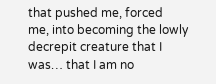that pushed me, forced
me, into becoming the lowly
decrepit creature that I
was… that I am no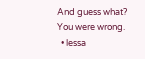And guess what?
You were wrong.
  • lessa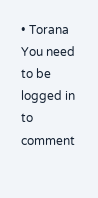• Torana
You need to be logged in to comment